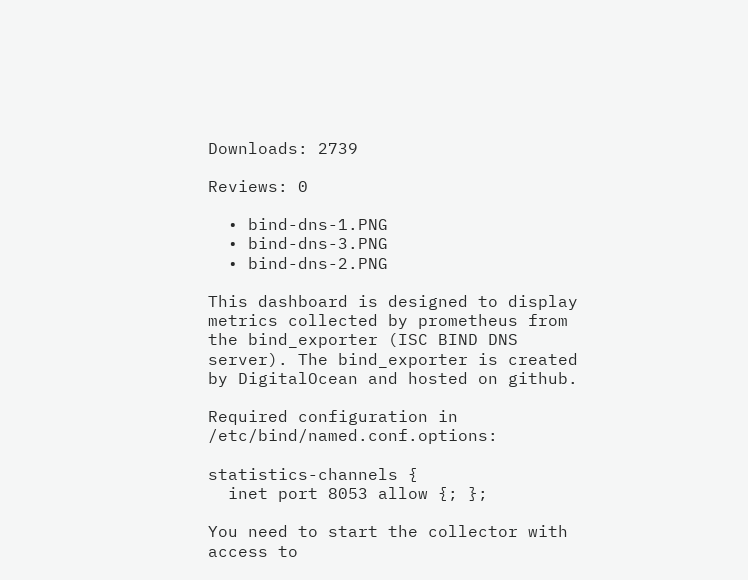Downloads: 2739

Reviews: 0

  • bind-dns-1.PNG
  • bind-dns-3.PNG
  • bind-dns-2.PNG

This dashboard is designed to display metrics collected by prometheus from the bind_exporter (ISC BIND DNS server). The bind_exporter is created by DigitalOcean and hosted on github.

Required configuration in /etc/bind/named.conf.options:

statistics-channels {
  inet port 8053 allow {; };

You need to start the collector with access to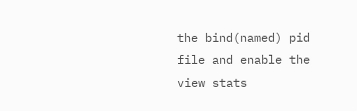the bind(named) pid file and enable the view stats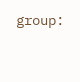group: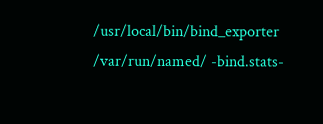/usr/local/bin/bind_exporter /var/run/named/ -bind.stats-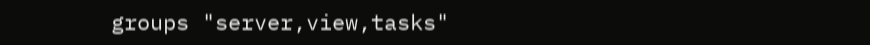groups "server,view,tasks"